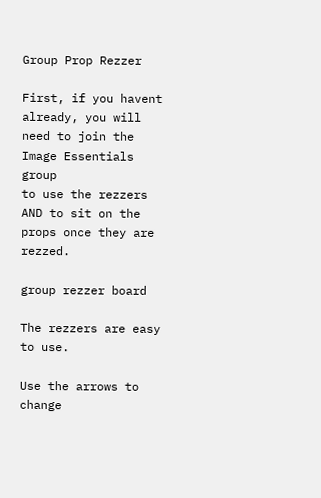Group Prop Rezzer

First, if you havent already, you will need to join the Image Essentials group
to use the rezzers AND to sit on the props once they are rezzed.

group rezzer board

The rezzers are easy to use.

Use the arrows to change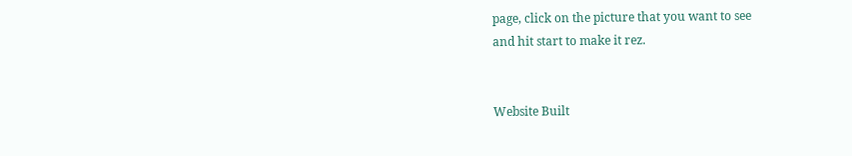page, click on the picture that you want to see
and hit start to make it rez.


Website Built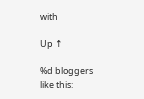with

Up ↑

%d bloggers like this: